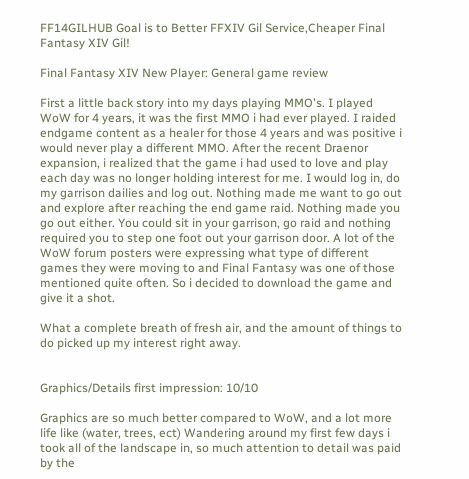FF14GILHUB Goal is to Better FFXIV Gil Service,Cheaper Final Fantasy XIV Gil!

Final Fantasy XIV New Player: General game review

First a little back story into my days playing MMO's. I played WoW for 4 years, it was the first MMO i had ever played. I raided endgame content as a healer for those 4 years and was positive i would never play a different MMO. After the recent Draenor expansion, i realized that the game i had used to love and play each day was no longer holding interest for me. I would log in, do my garrison dailies and log out. Nothing made me want to go out and explore after reaching the end game raid. Nothing made you go out either. You could sit in your garrison, go raid and nothing required you to step one foot out your garrison door. A lot of the WoW forum posters were expressing what type of different games they were moving to and Final Fantasy was one of those mentioned quite often. So i decided to download the game and give it a shot.

What a complete breath of fresh air, and the amount of things to do picked up my interest right away.


Graphics/Details first impression: 10/10

Graphics are so much better compared to WoW, and a lot more life like (water, trees, ect) Wandering around my first few days i took all of the landscape in, so much attention to detail was paid by the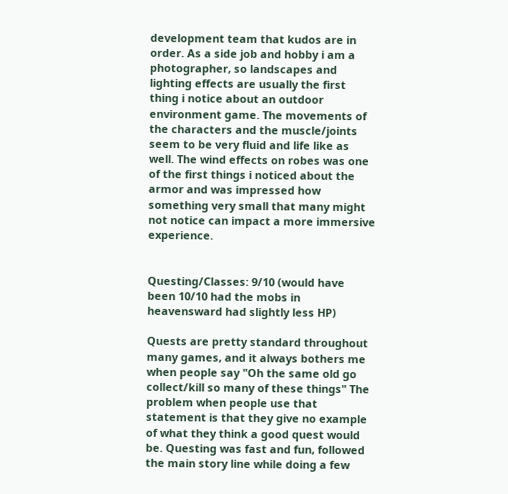development team that kudos are in order. As a side job and hobby i am a photographer, so landscapes and lighting effects are usually the first thing i notice about an outdoor environment game. The movements of the characters and the muscle/joints seem to be very fluid and life like as well. The wind effects on robes was one of the first things i noticed about the armor and was impressed how something very small that many might not notice can impact a more immersive experience.


Questing/Classes: 9/10 (would have been 10/10 had the mobs in heavensward had slightly less HP)

Quests are pretty standard throughout many games, and it always bothers me when people say "Oh the same old go collect/kill so many of these things" The problem when people use that statement is that they give no example of what they think a good quest would be. Questing was fast and fun, followed the main story line while doing a few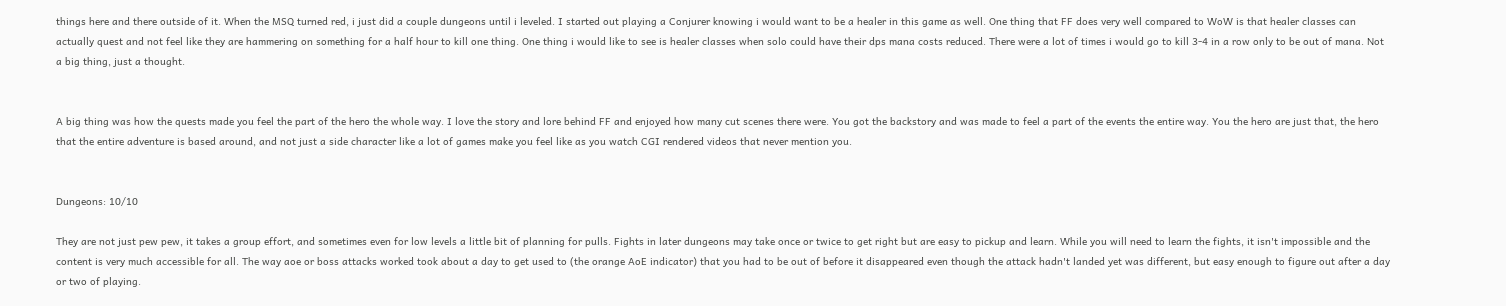things here and there outside of it. When the MSQ turned red, i just did a couple dungeons until i leveled. I started out playing a Conjurer knowing i would want to be a healer in this game as well. One thing that FF does very well compared to WoW is that healer classes can actually quest and not feel like they are hammering on something for a half hour to kill one thing. One thing i would like to see is healer classes when solo could have their dps mana costs reduced. There were a lot of times i would go to kill 3-4 in a row only to be out of mana. Not a big thing, just a thought.


A big thing was how the quests made you feel the part of the hero the whole way. I love the story and lore behind FF and enjoyed how many cut scenes there were. You got the backstory and was made to feel a part of the events the entire way. You the hero are just that, the hero that the entire adventure is based around, and not just a side character like a lot of games make you feel like as you watch CGI rendered videos that never mention you.


Dungeons: 10/10

They are not just pew pew, it takes a group effort, and sometimes even for low levels a little bit of planning for pulls. Fights in later dungeons may take once or twice to get right but are easy to pickup and learn. While you will need to learn the fights, it isn't impossible and the content is very much accessible for all. The way aoe or boss attacks worked took about a day to get used to (the orange AoE indicator) that you had to be out of before it disappeared even though the attack hadn't landed yet was different, but easy enough to figure out after a day or two of playing.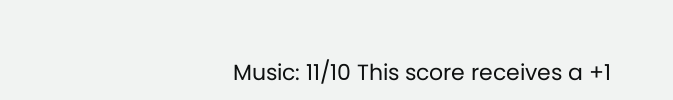Music: 11/10 This score receives a +1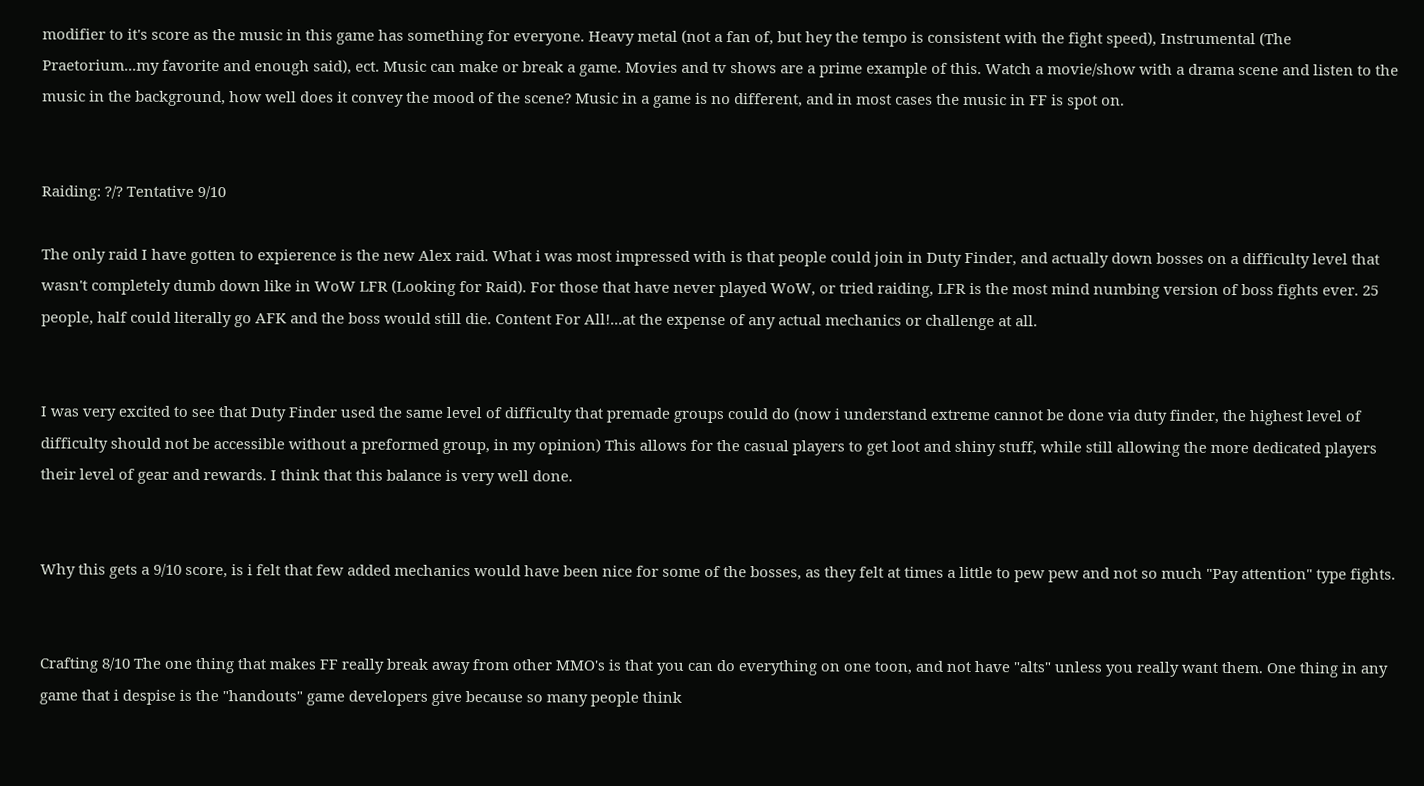modifier to it's score as the music in this game has something for everyone. Heavy metal (not a fan of, but hey the tempo is consistent with the fight speed), Instrumental (The Praetorium...my favorite and enough said), ect. Music can make or break a game. Movies and tv shows are a prime example of this. Watch a movie/show with a drama scene and listen to the music in the background, how well does it convey the mood of the scene? Music in a game is no different, and in most cases the music in FF is spot on.


Raiding: ?/? Tentative 9/10

The only raid I have gotten to expierence is the new Alex raid. What i was most impressed with is that people could join in Duty Finder, and actually down bosses on a difficulty level that wasn't completely dumb down like in WoW LFR (Looking for Raid). For those that have never played WoW, or tried raiding, LFR is the most mind numbing version of boss fights ever. 25 people, half could literally go AFK and the boss would still die. Content For All!...at the expense of any actual mechanics or challenge at all.


I was very excited to see that Duty Finder used the same level of difficulty that premade groups could do (now i understand extreme cannot be done via duty finder, the highest level of difficulty should not be accessible without a preformed group, in my opinion) This allows for the casual players to get loot and shiny stuff, while still allowing the more dedicated players their level of gear and rewards. I think that this balance is very well done.


Why this gets a 9/10 score, is i felt that few added mechanics would have been nice for some of the bosses, as they felt at times a little to pew pew and not so much "Pay attention" type fights.


Crafting 8/10 The one thing that makes FF really break away from other MMO's is that you can do everything on one toon, and not have "alts" unless you really want them. One thing in any game that i despise is the "handouts" game developers give because so many people think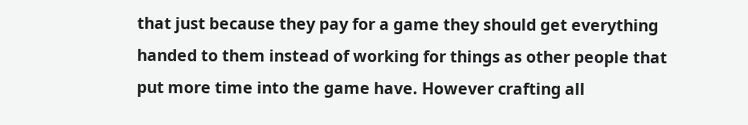that just because they pay for a game they should get everything handed to them instead of working for things as other people that put more time into the game have. However crafting all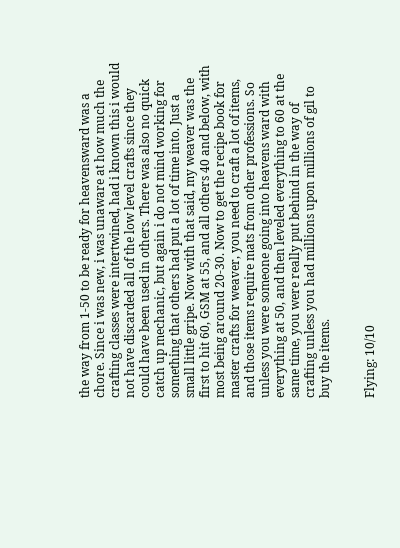the way from 1-50 to be ready for heavensward was a chore. Since i was new, i was unaware at how much the crafting classes were intertwined, had i known this i would not have discarded all of the low level crafts since they could have been used in others. There was also no quick catch up mechanic, but again i do not mind working for something that others had put a lot of time into. Just a small little gripe. Now with that said, my weaver was the first to hit 60, GSM at 55, and all others 40 and below, with most being around 20-30. Now to get the recipe book for master crafts for weaver, you need to craft a lot of items, and those items require mats from other professions. So unless you were someone going into heavens ward with everything at 50, and then leveled everything to 60 at the same time, you were really put behind in the way of crafting unless you had millions upon millions of gil to buy the items.


Flying: 10/10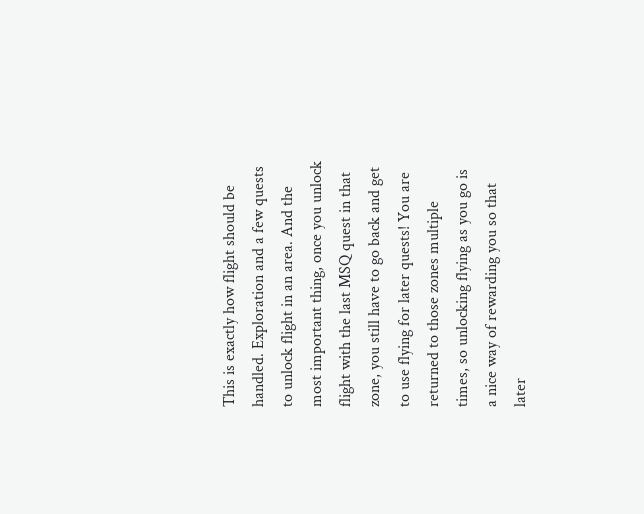This is exactly how flight should be handled. Exploration and a few quests to unlock flight in an area. And the most important thing, once you unlock flight with the last MSQ quest in that zone, you still have to go back and get to use flying for later quests! You are returned to those zones multiple times, so unlocking flying as you go is a nice way of rewarding you so that later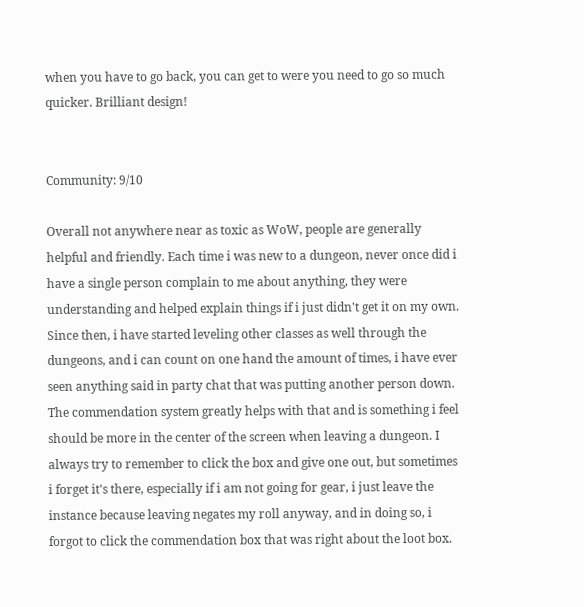when you have to go back, you can get to were you need to go so much quicker. Brilliant design!


Community: 9/10

Overall not anywhere near as toxic as WoW, people are generally helpful and friendly. Each time i was new to a dungeon, never once did i have a single person complain to me about anything, they were understanding and helped explain things if i just didn't get it on my own. Since then, i have started leveling other classes as well through the dungeons, and i can count on one hand the amount of times, i have ever seen anything said in party chat that was putting another person down. The commendation system greatly helps with that and is something i feel should be more in the center of the screen when leaving a dungeon. I always try to remember to click the box and give one out, but sometimes i forget it's there, especially if i am not going for gear, i just leave the instance because leaving negates my roll anyway, and in doing so, i forgot to click the commendation box that was right about the loot box.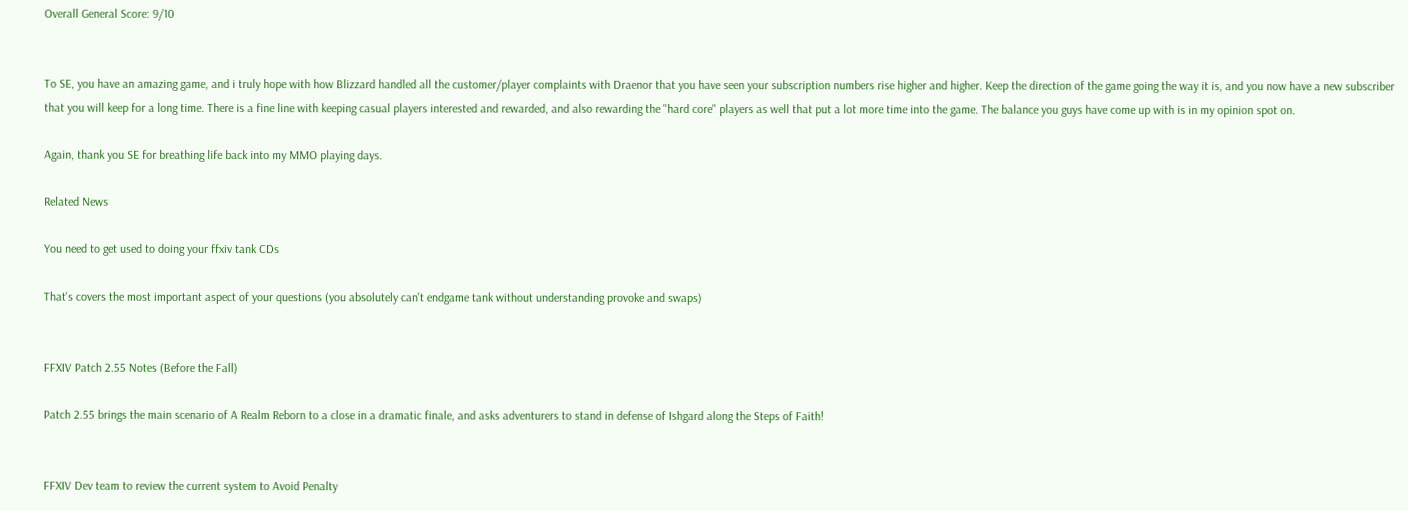Overall General Score: 9/10


To SE, you have an amazing game, and i truly hope with how Blizzard handled all the customer/player complaints with Draenor that you have seen your subscription numbers rise higher and higher. Keep the direction of the game going the way it is, and you now have a new subscriber that you will keep for a long time. There is a fine line with keeping casual players interested and rewarded, and also rewarding the "hard core" players as well that put a lot more time into the game. The balance you guys have come up with is in my opinion spot on.

Again, thank you SE for breathing life back into my MMO playing days.

Related News

You need to get used to doing your ffxiv tank CDs

That's covers the most important aspect of your questions (you absolutely can't endgame tank without understanding provoke and swaps)


FFXIV Patch 2.55 Notes (Before the Fall)

Patch 2.55 brings the main scenario of A Realm Reborn to a close in a dramatic finale, and asks adventurers to stand in defense of Ishgard along the Steps of Faith!


FFXIV Dev team to review the current system to Avoid Penalty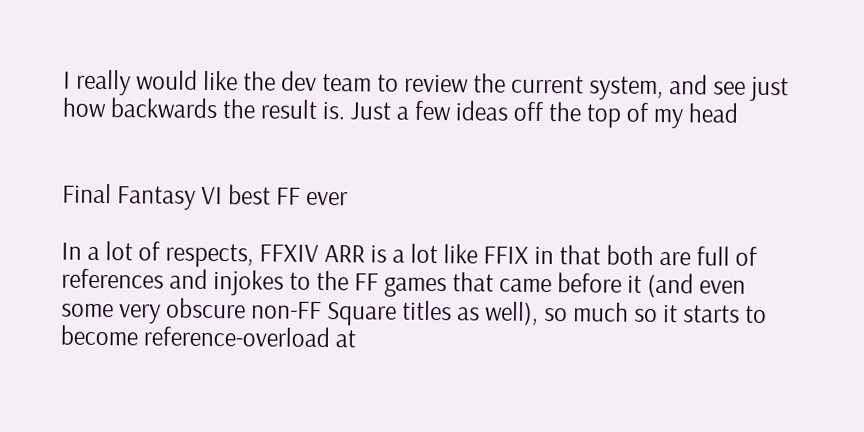I really would like the dev team to review the current system, and see just how backwards the result is. Just a few ideas off the top of my head


Final Fantasy VI best FF ever

In a lot of respects, FFXIV ARR is a lot like FFIX in that both are full of references and injokes to the FF games that came before it (and even some very obscure non-FF Square titles as well), so much so it starts to become reference-overload at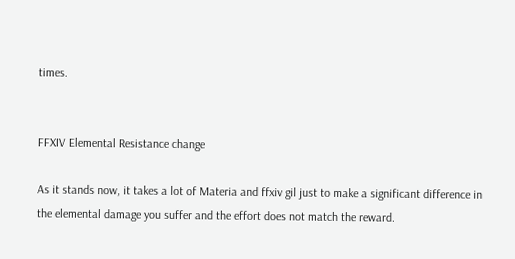times.


FFXIV Elemental Resistance change

As it stands now, it takes a lot of Materia and ffxiv gil just to make a significant difference in the elemental damage you suffer and the effort does not match the reward.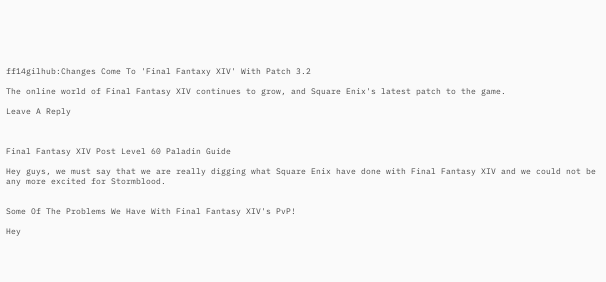ff14gilhub:Changes Come To 'Final Fantaxy XIV' With Patch 3.2

The online world of Final Fantasy XIV continues to grow, and Square Enix's latest patch to the game.

Leave A Reply



Final Fantasy XIV Post Level 60 Paladin Guide

Hey guys, we must say that we are really digging what Square Enix have done with Final Fantasy XIV and we could not be any more excited for Stormblood.


Some Of The Problems We Have With Final Fantasy XIV's PvP!

Hey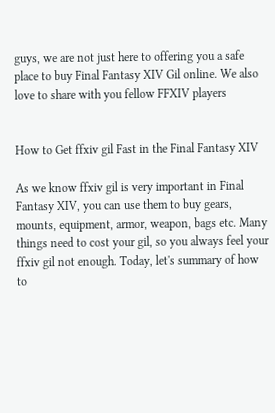guys, we are not just here to offering you a safe place to buy Final Fantasy XIV Gil online. We also love to share with you fellow FFXIV players


How to Get ffxiv gil Fast in the Final Fantasy XIV

As we know ffxiv gil is very important in Final Fantasy XIV, you can use them to buy gears, mounts, equipment, armor, weapon, bags etc. Many things need to cost your gil, so you always feel your ffxiv gil not enough. Today, let's summary of how to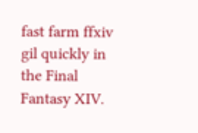fast farm ffxiv gil quickly in the Final Fantasy XIV.